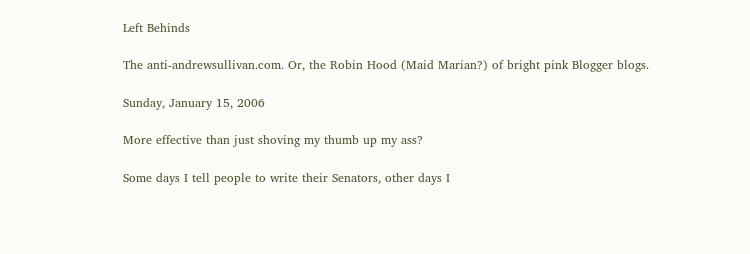Left Behinds

The anti-andrewsullivan.com. Or, the Robin Hood (Maid Marian?) of bright pink Blogger blogs.

Sunday, January 15, 2006

More effective than just shoving my thumb up my ass?

Some days I tell people to write their Senators, other days I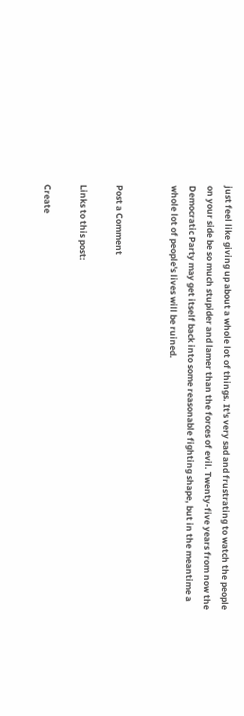just feel like giving up about a whole lot of things. It's very sad and frustrating to watch the people on your side be so much stupider and lamer than the forces of evil. Twenty-five years from now the Democratic Party may get itself back into some reasonable fighting shape, but in the meantime a whole lot of people's lives will be ruined.


Post a Comment

Links to this post:

Create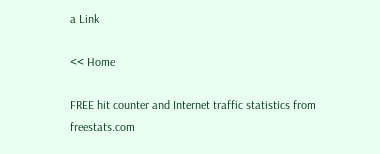a Link

<< Home

FREE hit counter and Internet traffic statistics from freestats.com